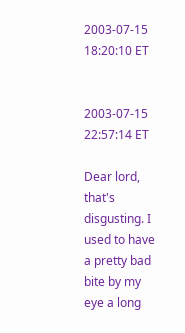2003-07-15 18:20:10 ET


2003-07-15 22:57:14 ET

Dear lord, that's disgusting. I used to have a pretty bad bite by my eye a long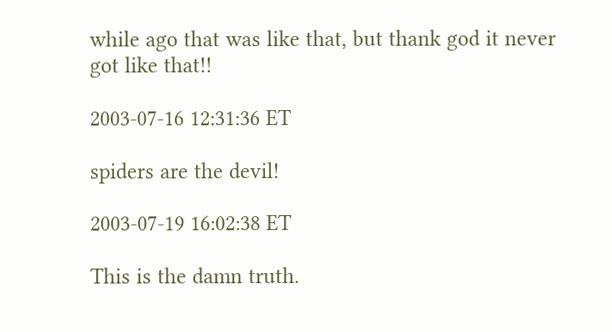while ago that was like that, but thank god it never got like that!!

2003-07-16 12:31:36 ET

spiders are the devil!

2003-07-19 16:02:38 ET

This is the damn truth.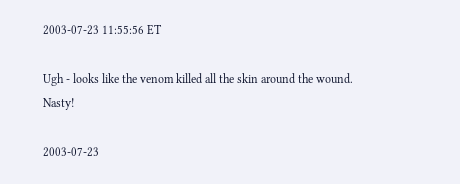2003-07-23 11:55:56 ET

Ugh - looks like the venom killed all the skin around the wound. Nasty!

2003-07-23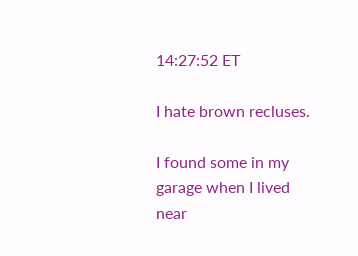14:27:52 ET

I hate brown recluses.

I found some in my garage when I lived near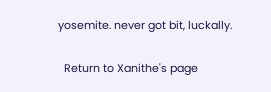yosemite. never got bit, luckally.

  Return to Xanithe's page